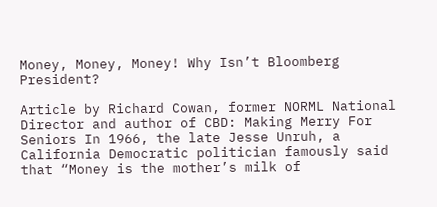Money, Money, Money! Why Isn’t Bloomberg President?

Article by Richard Cowan, former NORML National Director and author of CBD: Making Merry For Seniors In 1966, the late Jesse Unruh, a California Democratic politician famously said that “Money is the mother’s milk of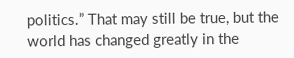politics.” That may still be true, but the world has changed greatly in the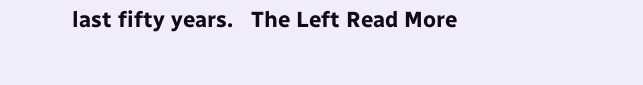last fifty years.   The Left Read More